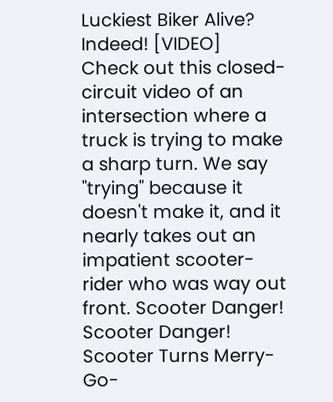Luckiest Biker Alive? Indeed! [VIDEO]
Check out this closed-circuit video of an intersection where a truck is trying to make a sharp turn. We say "trying" because it doesn't make it, and it nearly takes out an impatient scooter-rider who was way out front. Scooter Danger! Scooter Danger!
Scooter Turns Merry-Go-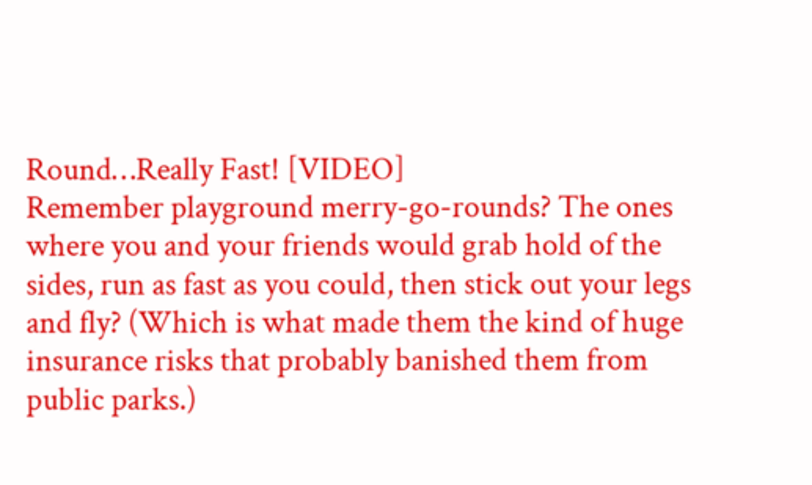Round…Really Fast! [VIDEO]
Remember playground merry-go-rounds? The ones where you and your friends would grab hold of the sides, run as fast as you could, then stick out your legs and fly? (Which is what made them the kind of huge insurance risks that probably banished them from public parks.)